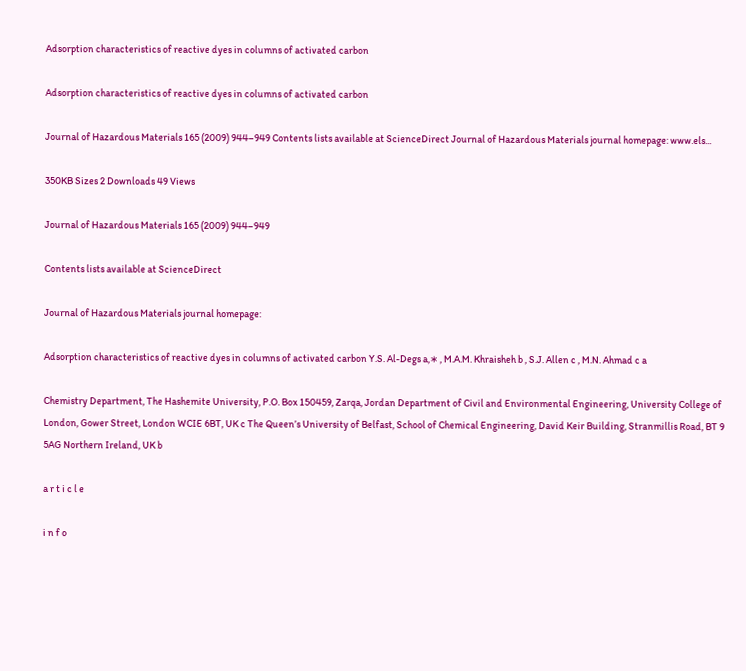Adsorption characteristics of reactive dyes in columns of activated carbon

Adsorption characteristics of reactive dyes in columns of activated carbon

Journal of Hazardous Materials 165 (2009) 944–949 Contents lists available at ScienceDirect Journal of Hazardous Materials journal homepage: www.els...

350KB Sizes 2 Downloads 49 Views

Journal of Hazardous Materials 165 (2009) 944–949

Contents lists available at ScienceDirect

Journal of Hazardous Materials journal homepage:

Adsorption characteristics of reactive dyes in columns of activated carbon Y.S. Al-Degs a,∗ , M.A.M. Khraisheh b , S.J. Allen c , M.N. Ahmad c a

Chemistry Department, The Hashemite University, P.O. Box 150459, Zarqa, Jordan Department of Civil and Environmental Engineering, University College of London, Gower Street, London WCIE 6BT, UK c The Queen’s University of Belfast, School of Chemical Engineering, David Keir Building, Stranmillis Road, BT 9 5AG Northern Ireland, UK b

a r t i c l e

i n f o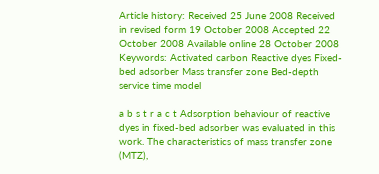Article history: Received 25 June 2008 Received in revised form 19 October 2008 Accepted 22 October 2008 Available online 28 October 2008 Keywords: Activated carbon Reactive dyes Fixed-bed adsorber Mass transfer zone Bed-depth service time model

a b s t r a c t Adsorption behaviour of reactive dyes in fixed-bed adsorber was evaluated in this work. The characteristics of mass transfer zone (MTZ),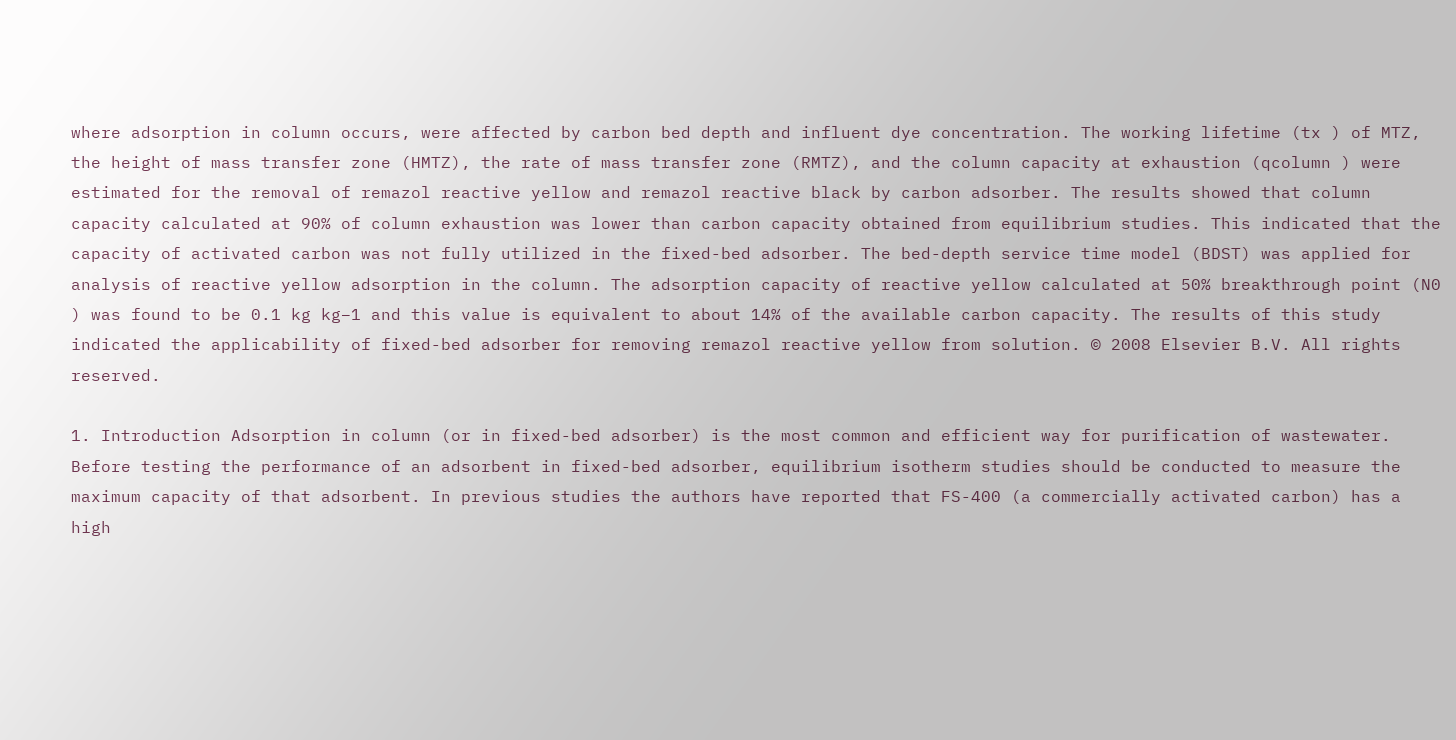where adsorption in column occurs, were affected by carbon bed depth and influent dye concentration. The working lifetime (tx ) of MTZ, the height of mass transfer zone (HMTZ), the rate of mass transfer zone (RMTZ), and the column capacity at exhaustion (qcolumn ) were estimated for the removal of remazol reactive yellow and remazol reactive black by carbon adsorber. The results showed that column capacity calculated at 90% of column exhaustion was lower than carbon capacity obtained from equilibrium studies. This indicated that the capacity of activated carbon was not fully utilized in the fixed-bed adsorber. The bed-depth service time model (BDST) was applied for analysis of reactive yellow adsorption in the column. The adsorption capacity of reactive yellow calculated at 50% breakthrough point (N0 ) was found to be 0.1 kg kg−1 and this value is equivalent to about 14% of the available carbon capacity. The results of this study indicated the applicability of fixed-bed adsorber for removing remazol reactive yellow from solution. © 2008 Elsevier B.V. All rights reserved.

1. Introduction Adsorption in column (or in fixed-bed adsorber) is the most common and efficient way for purification of wastewater. Before testing the performance of an adsorbent in fixed-bed adsorber, equilibrium isotherm studies should be conducted to measure the maximum capacity of that adsorbent. In previous studies the authors have reported that FS-400 (a commercially activated carbon) has a high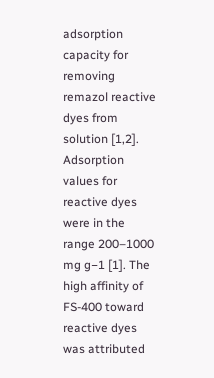adsorption capacity for removing remazol reactive dyes from solution [1,2]. Adsorption values for reactive dyes were in the range 200–1000 mg g−1 [1]. The high affinity of FS-400 toward reactive dyes was attributed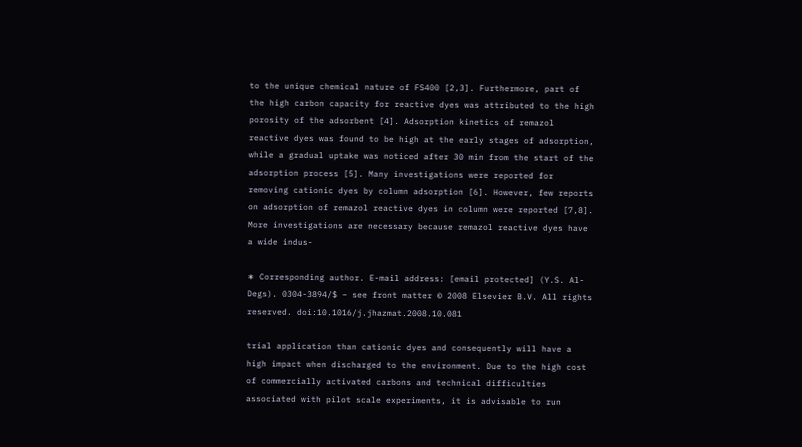to the unique chemical nature of FS400 [2,3]. Furthermore, part of the high carbon capacity for reactive dyes was attributed to the high porosity of the adsorbent [4]. Adsorption kinetics of remazol reactive dyes was found to be high at the early stages of adsorption, while a gradual uptake was noticed after 30 min from the start of the adsorption process [5]. Many investigations were reported for removing cationic dyes by column adsorption [6]. However, few reports on adsorption of remazol reactive dyes in column were reported [7,8]. More investigations are necessary because remazol reactive dyes have a wide indus-

∗ Corresponding author. E-mail address: [email protected] (Y.S. Al-Degs). 0304-3894/$ – see front matter © 2008 Elsevier B.V. All rights reserved. doi:10.1016/j.jhazmat.2008.10.081

trial application than cationic dyes and consequently will have a high impact when discharged to the environment. Due to the high cost of commercially activated carbons and technical difficulties associated with pilot scale experiments, it is advisable to run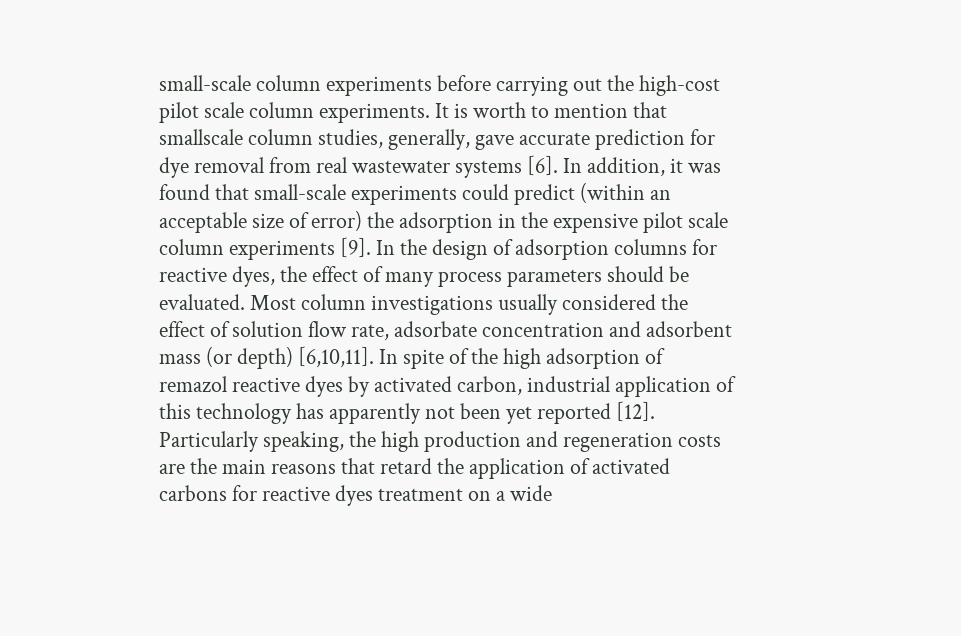small-scale column experiments before carrying out the high-cost pilot scale column experiments. It is worth to mention that smallscale column studies, generally, gave accurate prediction for dye removal from real wastewater systems [6]. In addition, it was found that small-scale experiments could predict (within an acceptable size of error) the adsorption in the expensive pilot scale column experiments [9]. In the design of adsorption columns for reactive dyes, the effect of many process parameters should be evaluated. Most column investigations usually considered the effect of solution flow rate, adsorbate concentration and adsorbent mass (or depth) [6,10,11]. In spite of the high adsorption of remazol reactive dyes by activated carbon, industrial application of this technology has apparently not been yet reported [12]. Particularly speaking, the high production and regeneration costs are the main reasons that retard the application of activated carbons for reactive dyes treatment on a wide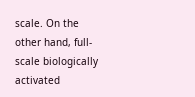scale. On the other hand, full-scale biologically activated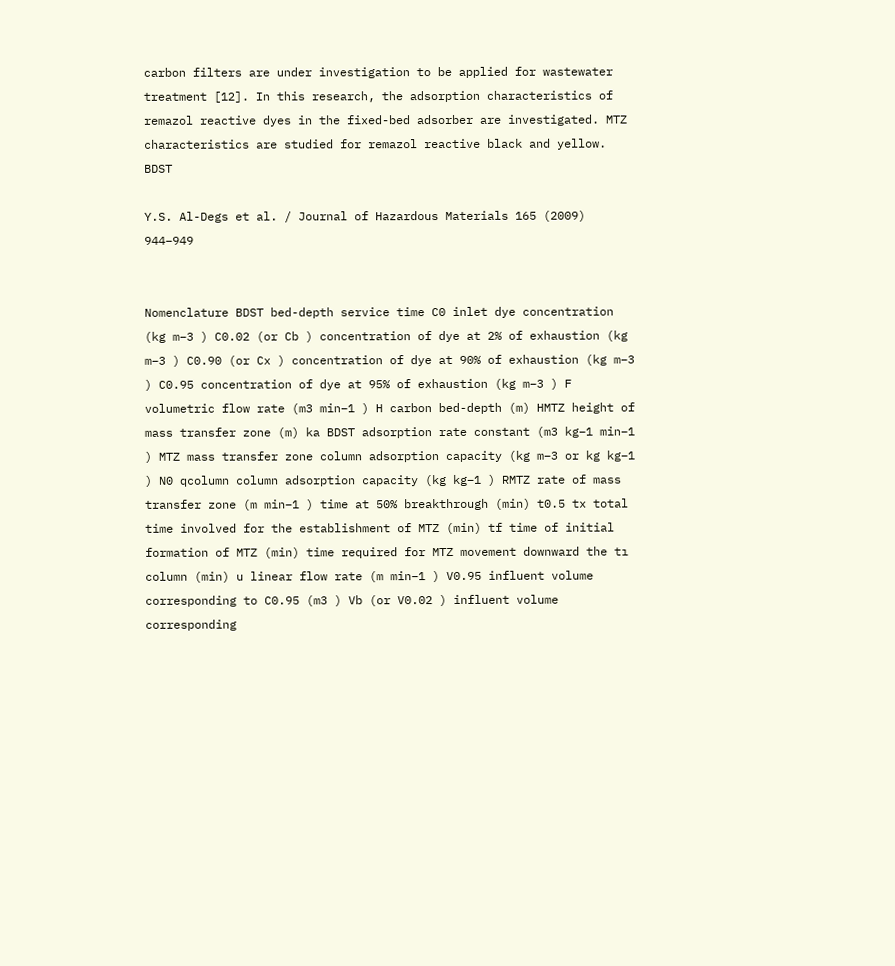carbon filters are under investigation to be applied for wastewater treatment [12]. In this research, the adsorption characteristics of remazol reactive dyes in the fixed-bed adsorber are investigated. MTZ characteristics are studied for remazol reactive black and yellow. BDST

Y.S. Al-Degs et al. / Journal of Hazardous Materials 165 (2009) 944–949


Nomenclature BDST bed-depth service time C0 inlet dye concentration (kg m−3 ) C0.02 (or Cb ) concentration of dye at 2% of exhaustion (kg m−3 ) C0.90 (or Cx ) concentration of dye at 90% of exhaustion (kg m−3 ) C0.95 concentration of dye at 95% of exhaustion (kg m−3 ) F volumetric flow rate (m3 min−1 ) H carbon bed-depth (m) HMTZ height of mass transfer zone (m) ka BDST adsorption rate constant (m3 kg−1 min−1 ) MTZ mass transfer zone column adsorption capacity (kg m−3 or kg kg−1 ) N0 qcolumn column adsorption capacity (kg kg−1 ) RMTZ rate of mass transfer zone (m min−1 ) time at 50% breakthrough (min) t0.5 tx total time involved for the establishment of MTZ (min) tf time of initial formation of MTZ (min) time required for MTZ movement downward the tı column (min) u linear flow rate (m min−1 ) V0.95 influent volume corresponding to C0.95 (m3 ) Vb (or V0.02 ) influent volume corresponding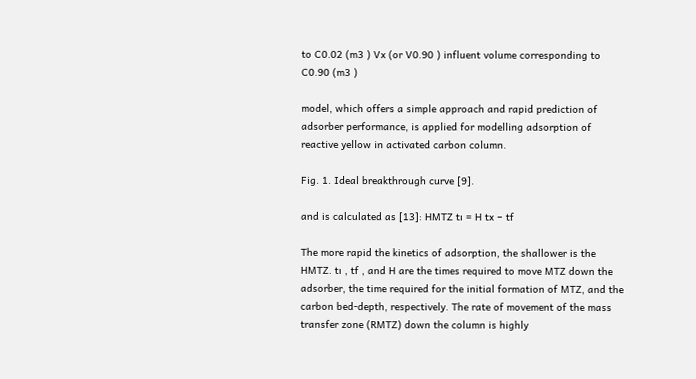to C0.02 (m3 ) Vx (or V0.90 ) influent volume corresponding to C0.90 (m3 )

model, which offers a simple approach and rapid prediction of adsorber performance, is applied for modelling adsorption of reactive yellow in activated carbon column.

Fig. 1. Ideal breakthrough curve [9].

and is calculated as [13]: HMTZ tı = H tx − tf

The more rapid the kinetics of adsorption, the shallower is the HMTZ. tı , tf , and H are the times required to move MTZ down the adsorber, the time required for the initial formation of MTZ, and the carbon bed-depth, respectively. The rate of movement of the mass transfer zone (RMTZ) down the column is highly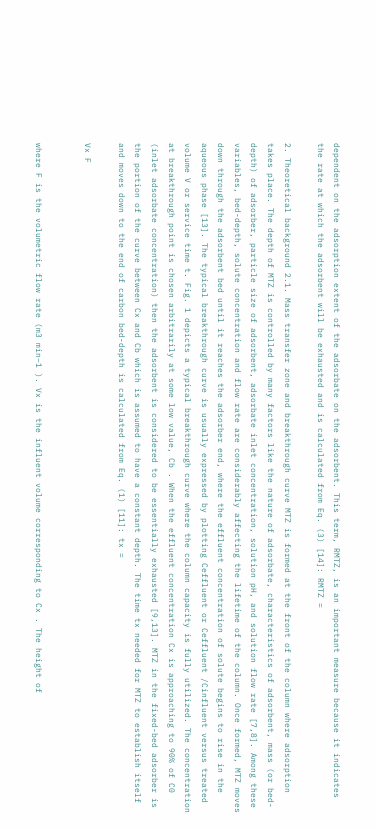dependent on the adsorption extent of the adsorbate on the adsorbent. This term, RMTZ, is an important measure because it indicates the rate at which the adsorbent will be exhausted and is calculated from Eq. (3) [14]: RMTZ =

2. Theoretical background 2.1. Mass transfer zone and breakthrough curve MTZ is formed at the front of the column where adsorption takes place. The depth of MTZ is controlled by many factors like the nature of adsorbate, characteristics of adsorbent, mass (or bed-depth) of adsorber, particle size of adsorbent, adsorbate inlet concentration, solution pH, and solution flow rate [7,8]. Among these variables, bed-depth, solute concentration and flow rate are considerably affecting the lifetime of the column. Once formed, MTZ moves down through the adsorbent bed until it reaches the adsorber end, where the effluent concentration of solute begins to rise in the aqueous phase [13]. The typical breakthrough curve is usually expressed by plotting Ceffluent or Ceffluent /Cinfluent versus treated volume V or service time t. Fig. 1 depicts a typical breakthrough curve where the column capacity is fully utilized. The concentration at breakthrough point is chosen arbitrarily at some low value, Cb . When the effluent concentration Cx is approaching to 90% of C0 (inlet adsorbate concentration) then the adsorbent is considered to be essentially exhausted [9,13]. MTZ in the fixed-bed adsorber is the portion of the curve between Cx and Cb which is assumed to have a constant depth. The time tx needed for MTZ to establish itself and moves down to the end of carbon bed-depth is calculated from Eq. (1) [11]: tx =

Vx F


where F is the volumetric flow rate (m3 min−1 ). Vx is the influent volume corresponding to Cx . The height of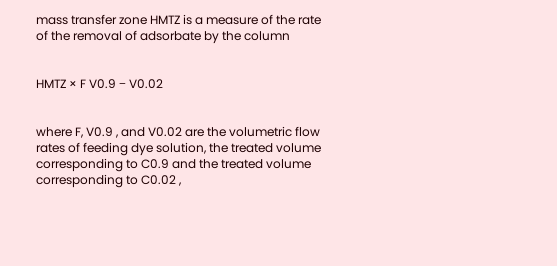mass transfer zone HMTZ is a measure of the rate of the removal of adsorbate by the column


HMTZ × F V0.9 − V0.02


where F, V0.9 , and V0.02 are the volumetric flow rates of feeding dye solution, the treated volume corresponding to C0.9 and the treated volume corresponding to C0.02 ,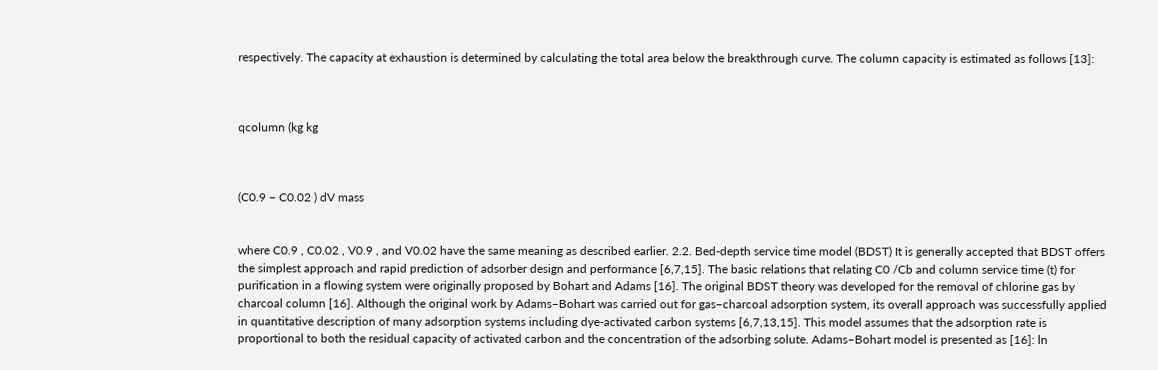respectively. The capacity at exhaustion is determined by calculating the total area below the breakthrough curve. The column capacity is estimated as follows [13]:



qcolumn (kg kg



(C0.9 − C0.02 ) dV mass


where C0.9 , C0.02 , V0.9 , and V0.02 have the same meaning as described earlier. 2.2. Bed-depth service time model (BDST) It is generally accepted that BDST offers the simplest approach and rapid prediction of adsorber design and performance [6,7,15]. The basic relations that relating C0 /Cb and column service time (t) for purification in a flowing system were originally proposed by Bohart and Adams [16]. The original BDST theory was developed for the removal of chlorine gas by charcoal column [16]. Although the original work by Adams–Bohart was carried out for gas–charcoal adsorption system, its overall approach was successfully applied in quantitative description of many adsorption systems including dye-activated carbon systems [6,7,13,15]. This model assumes that the adsorption rate is proportional to both the residual capacity of activated carbon and the concentration of the adsorbing solute. Adams–Bohart model is presented as [16]: ln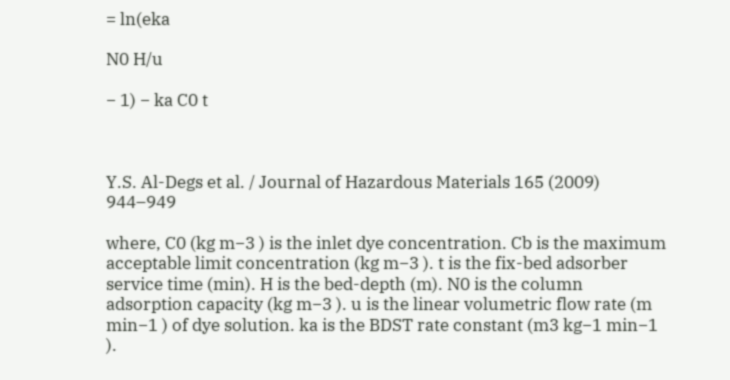= ln(eka

N0 H/u

− 1) − ka C0 t



Y.S. Al-Degs et al. / Journal of Hazardous Materials 165 (2009) 944–949

where, C0 (kg m−3 ) is the inlet dye concentration. Cb is the maximum acceptable limit concentration (kg m−3 ). t is the fix-bed adsorber service time (min). H is the bed-depth (m). N0 is the column adsorption capacity (kg m−3 ). u is the linear volumetric flow rate (m min−1 ) of dye solution. ka is the BDST rate constant (m3 kg−1 min−1 ).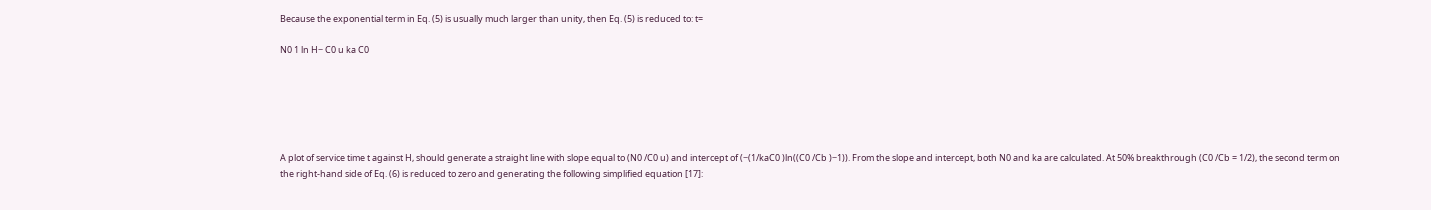Because the exponential term in Eq. (5) is usually much larger than unity, then Eq. (5) is reduced to: t=

N0 1 ln H− C0 u ka C0






A plot of service time t against H, should generate a straight line with slope equal to (N0 /C0 u) and intercept of (−(1/kaC0 )ln((C0 /Cb )−1)). From the slope and intercept, both N0 and ka are calculated. At 50% breakthrough (C0 /Cb = 1/2), the second term on the right-hand side of Eq. (6) is reduced to zero and generating the following simplified equation [17]: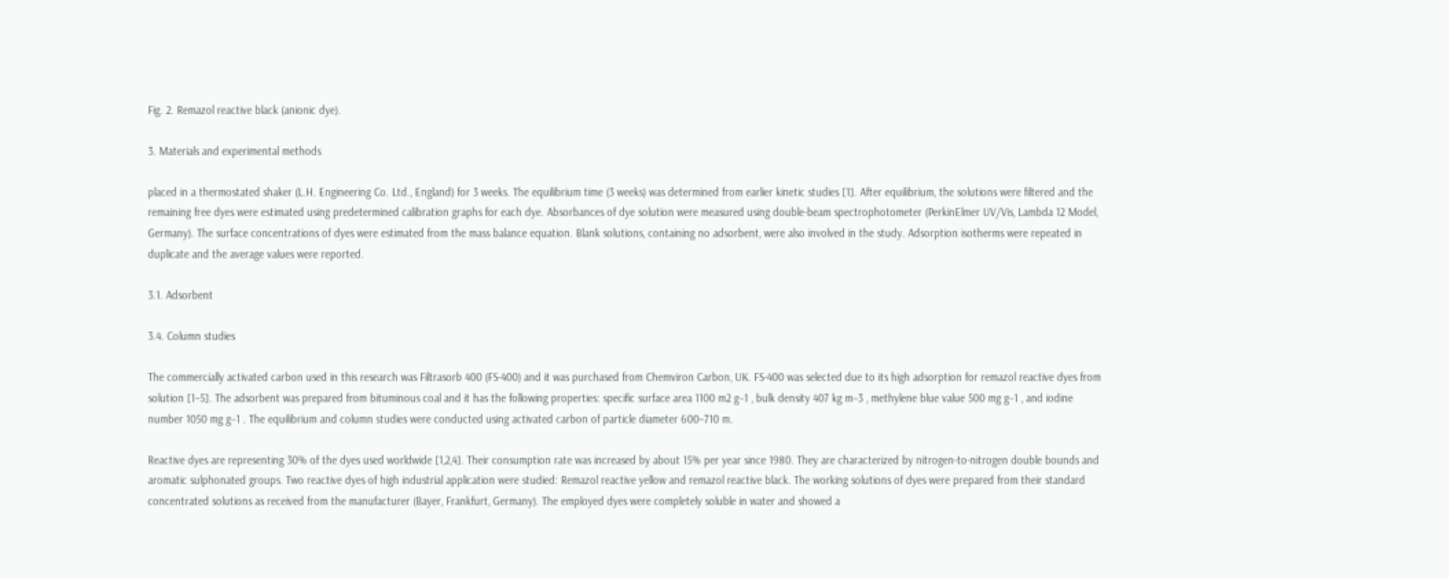Fig. 2. Remazol reactive black (anionic dye).

3. Materials and experimental methods

placed in a thermostated shaker (L.H. Engineering Co. Ltd., England) for 3 weeks. The equilibrium time (3 weeks) was determined from earlier kinetic studies [1]. After equilibrium, the solutions were filtered and the remaining free dyes were estimated using predetermined calibration graphs for each dye. Absorbances of dye solution were measured using double-beam spectrophotometer (PerkinElmer UV/Vis, Lambda 12 Model, Germany). The surface concentrations of dyes were estimated from the mass balance equation. Blank solutions, containing no adsorbent, were also involved in the study. Adsorption isotherms were repeated in duplicate and the average values were reported.

3.1. Adsorbent

3.4. Column studies

The commercially activated carbon used in this research was Filtrasorb 400 (FS-400) and it was purchased from Chemviron Carbon, UK. FS-400 was selected due to its high adsorption for remazol reactive dyes from solution [1–5]. The adsorbent was prepared from bituminous coal and it has the following properties: specific surface area 1100 m2 g−1 , bulk density 407 kg m−3 , methylene blue value 500 mg g−1 , and iodine number 1050 mg g−1 . The equilibrium and column studies were conducted using activated carbon of particle diameter 600–710 m.

Reactive dyes are representing 30% of the dyes used worldwide [1,2,4]. Their consumption rate was increased by about 15% per year since 1980. They are characterized by nitrogen-to-nitrogen double bounds and aromatic sulphonated groups. Two reactive dyes of high industrial application were studied: Remazol reactive yellow and remazol reactive black. The working solutions of dyes were prepared from their standard concentrated solutions as received from the manufacturer (Bayer, Frankfurt, Germany). The employed dyes were completely soluble in water and showed a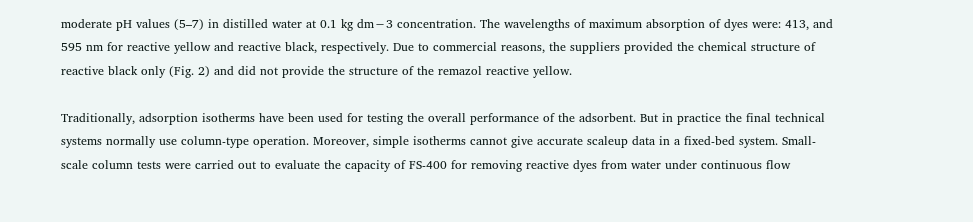moderate pH values (5–7) in distilled water at 0.1 kg dm−3 concentration. The wavelengths of maximum absorption of dyes were: 413, and 595 nm for reactive yellow and reactive black, respectively. Due to commercial reasons, the suppliers provided the chemical structure of reactive black only (Fig. 2) and did not provide the structure of the remazol reactive yellow.

Traditionally, adsorption isotherms have been used for testing the overall performance of the adsorbent. But in practice the final technical systems normally use column-type operation. Moreover, simple isotherms cannot give accurate scaleup data in a fixed-bed system. Small-scale column tests were carried out to evaluate the capacity of FS-400 for removing reactive dyes from water under continuous flow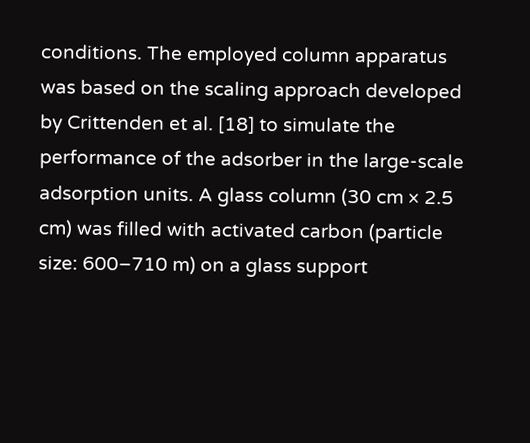conditions. The employed column apparatus was based on the scaling approach developed by Crittenden et al. [18] to simulate the performance of the adsorber in the large-scale adsorption units. A glass column (30 cm × 2.5 cm) was filled with activated carbon (particle size: 600–710 m) on a glass support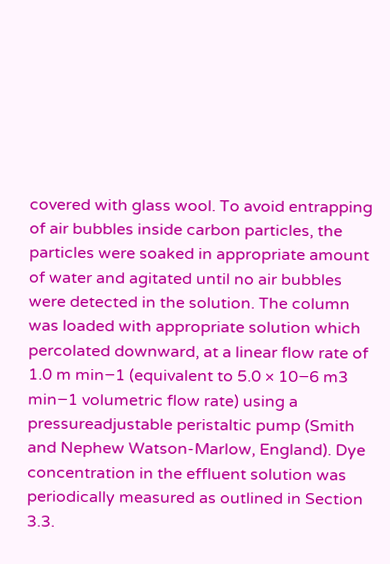covered with glass wool. To avoid entrapping of air bubbles inside carbon particles, the particles were soaked in appropriate amount of water and agitated until no air bubbles were detected in the solution. The column was loaded with appropriate solution which percolated downward, at a linear flow rate of 1.0 m min−1 (equivalent to 5.0 × 10−6 m3 min−1 volumetric flow rate) using a pressureadjustable peristaltic pump (Smith and Nephew Watson-Marlow, England). Dye concentration in the effluent solution was periodically measured as outlined in Section 3.3.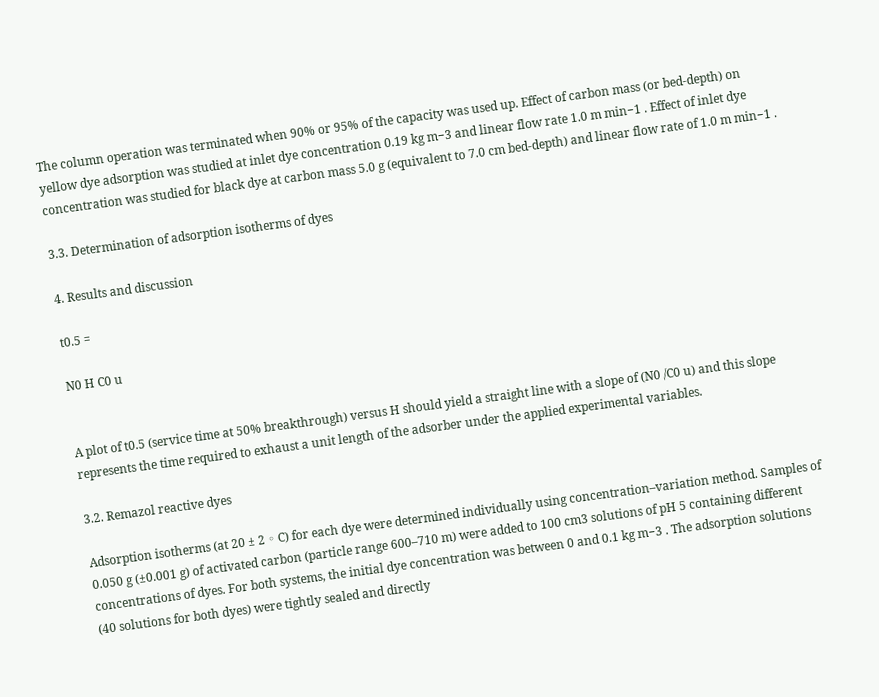The column operation was terminated when 90% or 95% of the capacity was used up. Effect of carbon mass (or bed-depth) on yellow dye adsorption was studied at inlet dye concentration 0.19 kg m−3 and linear flow rate 1.0 m min−1 . Effect of inlet dye concentration was studied for black dye at carbon mass 5.0 g (equivalent to 7.0 cm bed-depth) and linear flow rate of 1.0 m min−1 .

3.3. Determination of adsorption isotherms of dyes

4. Results and discussion

t0.5 =

N0 H C0 u


A plot of t0.5 (service time at 50% breakthrough) versus H should yield a straight line with a slope of (N0 /C0 u) and this slope represents the time required to exhaust a unit length of the adsorber under the applied experimental variables.

3.2. Remazol reactive dyes

Adsorption isotherms (at 20 ± 2 ◦ C) for each dye were determined individually using concentration–variation method. Samples of 0.050 g (±0.001 g) of activated carbon (particle range 600–710 m) were added to 100 cm3 solutions of pH 5 containing different concentrations of dyes. For both systems, the initial dye concentration was between 0 and 0.1 kg m−3 . The adsorption solutions (40 solutions for both dyes) were tightly sealed and directly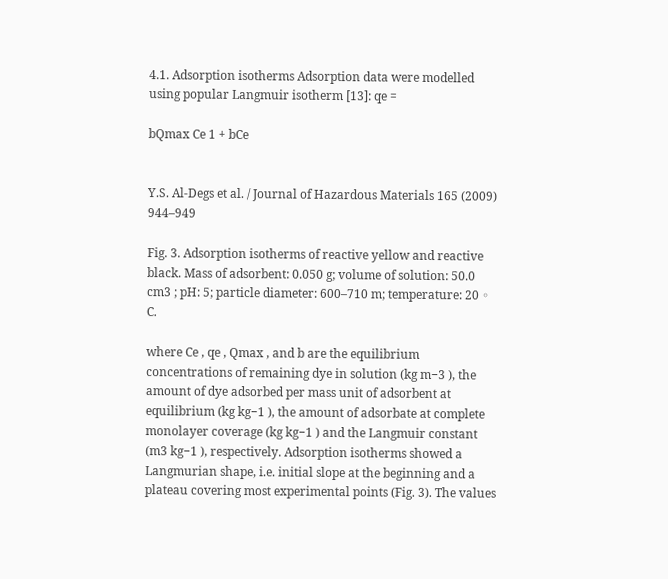4.1. Adsorption isotherms Adsorption data were modelled using popular Langmuir isotherm [13]: qe =

bQmax Ce 1 + bCe


Y.S. Al-Degs et al. / Journal of Hazardous Materials 165 (2009) 944–949

Fig. 3. Adsorption isotherms of reactive yellow and reactive black. Mass of adsorbent: 0.050 g; volume of solution: 50.0 cm3 ; pH: 5; particle diameter: 600–710 m; temperature: 20 ◦ C.

where Ce , qe , Qmax , and b are the equilibrium concentrations of remaining dye in solution (kg m−3 ), the amount of dye adsorbed per mass unit of adsorbent at equilibrium (kg kg−1 ), the amount of adsorbate at complete monolayer coverage (kg kg−1 ) and the Langmuir constant (m3 kg−1 ), respectively. Adsorption isotherms showed a Langmurian shape, i.e. initial slope at the beginning and a plateau covering most experimental points (Fig. 3). The values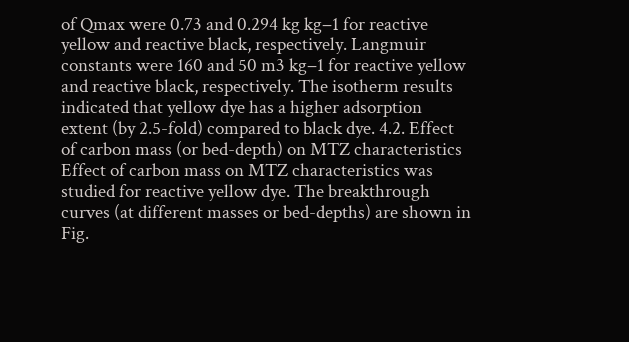of Qmax were 0.73 and 0.294 kg kg−1 for reactive yellow and reactive black, respectively. Langmuir constants were 160 and 50 m3 kg−1 for reactive yellow and reactive black, respectively. The isotherm results indicated that yellow dye has a higher adsorption extent (by 2.5-fold) compared to black dye. 4.2. Effect of carbon mass (or bed-depth) on MTZ characteristics Effect of carbon mass on MTZ characteristics was studied for reactive yellow dye. The breakthrough curves (at different masses or bed-depths) are shown in Fig.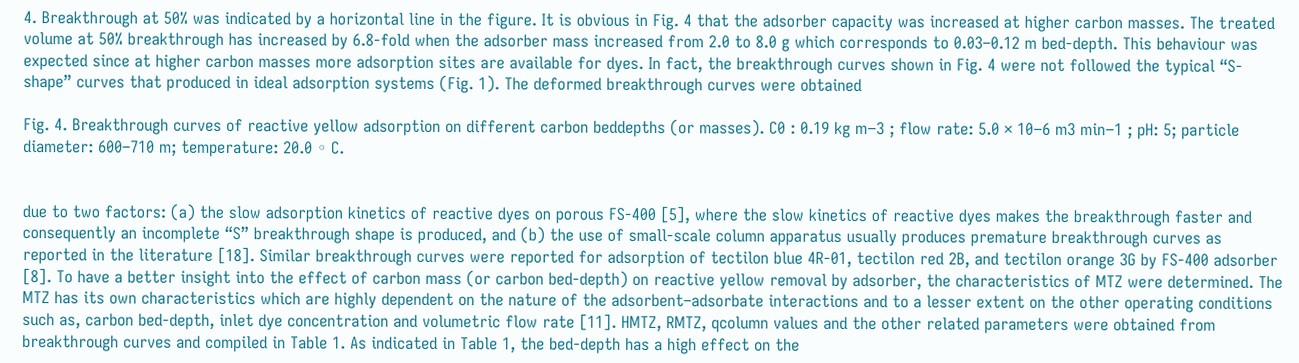4. Breakthrough at 50% was indicated by a horizontal line in the figure. It is obvious in Fig. 4 that the adsorber capacity was increased at higher carbon masses. The treated volume at 50% breakthrough has increased by 6.8-fold when the adsorber mass increased from 2.0 to 8.0 g which corresponds to 0.03–0.12 m bed-depth. This behaviour was expected since at higher carbon masses more adsorption sites are available for dyes. In fact, the breakthrough curves shown in Fig. 4 were not followed the typical “S-shape” curves that produced in ideal adsorption systems (Fig. 1). The deformed breakthrough curves were obtained

Fig. 4. Breakthrough curves of reactive yellow adsorption on different carbon beddepths (or masses). C0 : 0.19 kg m−3 ; flow rate: 5.0 × 10−6 m3 min−1 ; pH: 5; particle diameter: 600–710 m; temperature: 20.0 ◦ C.


due to two factors: (a) the slow adsorption kinetics of reactive dyes on porous FS-400 [5], where the slow kinetics of reactive dyes makes the breakthrough faster and consequently an incomplete “S” breakthrough shape is produced, and (b) the use of small-scale column apparatus usually produces premature breakthrough curves as reported in the literature [18]. Similar breakthrough curves were reported for adsorption of tectilon blue 4R-01, tectilon red 2B, and tectilon orange 3G by FS-400 adsorber [8]. To have a better insight into the effect of carbon mass (or carbon bed-depth) on reactive yellow removal by adsorber, the characteristics of MTZ were determined. The MTZ has its own characteristics which are highly dependent on the nature of the adsorbent–adsorbate interactions and to a lesser extent on the other operating conditions such as, carbon bed-depth, inlet dye concentration and volumetric flow rate [11]. HMTZ, RMTZ, qcolumn values and the other related parameters were obtained from breakthrough curves and compiled in Table 1. As indicated in Table 1, the bed-depth has a high effect on the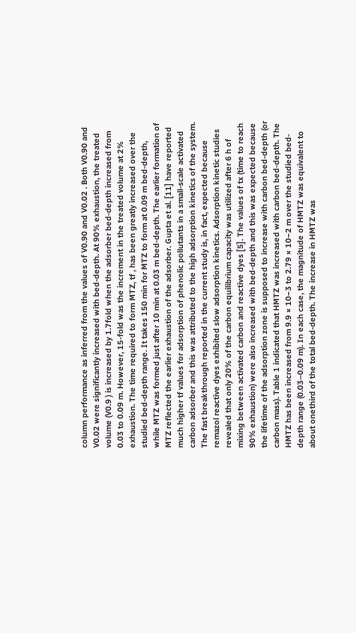column performance as inferred from the values of V0.90 and V0.02 . Both V0.90 and V0.02 were significantly increased with bed-depth. At 90% exhaustion, the treated volume (V0.9 ) is increased by 1.7fold when the adsorber bed-depth increased from 0.03 to 0.09 m. However, 15-fold was the increment in the treated volume at 2% exhaustion. The time required to form MTZ, tf , has been greatly increased over the studied bed-depth range. It takes 150 min for MTZ to form at 0.09 m bed-depth, while MTZ was formed just after 10 min at 0.03 m bed-depth. The earlier formation of MTZ reflected the earlier exhaustion of the adsorber. Gupta et al. [11] have reported much higher tf values for adsorption of phenolic pollutants in a small-scale activated carbon adsorber and this was attributed to the high adsorption kinetics of the system. The fast breakthrough reported in the current study is, in fact, expected because remazol reactive dyes exhibited slow adsorption kinetics. Adsorption kinetic studies revealed that only 20% of the carbon equilibrium capacity was utilized after 6 h of mixing between activated carbon and reactive dyes [5]. The values of tx (time to reach 90% exhaustion) were also increased with bed-depth and this was expected because the lifetime of the adsorption zone is supposed to increase with carbon bed-depth (or carbon mass). Table 1 indicated that HMTZ was increased with carbon bed-depth. The HMTZ has been increased from 9.9 × 10−3 to 2.79 × 10−2 m over the studied bed-depth range (0.03–0.09 m). In each case, the magnitude of HMTZ was equivalent to about onethird of the total bed-depth. The increase in HMTZ was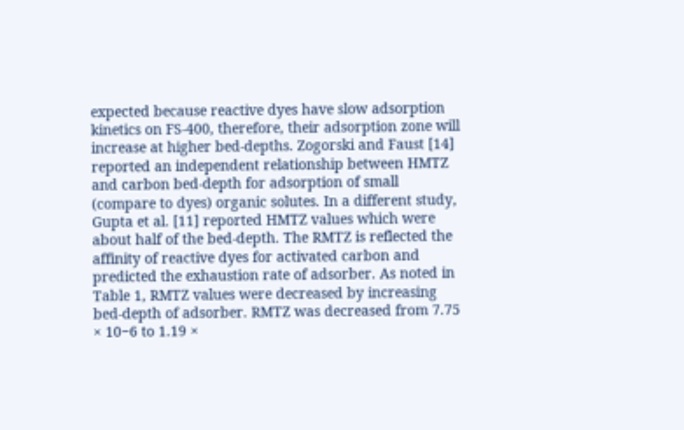expected because reactive dyes have slow adsorption kinetics on FS-400, therefore, their adsorption zone will increase at higher bed-depths. Zogorski and Faust [14] reported an independent relationship between HMTZ and carbon bed-depth for adsorption of small (compare to dyes) organic solutes. In a different study, Gupta et al. [11] reported HMTZ values which were about half of the bed-depth. The RMTZ is reflected the affinity of reactive dyes for activated carbon and predicted the exhaustion rate of adsorber. As noted in Table 1, RMTZ values were decreased by increasing bed-depth of adsorber. RMTZ was decreased from 7.75 × 10−6 to 1.19 ×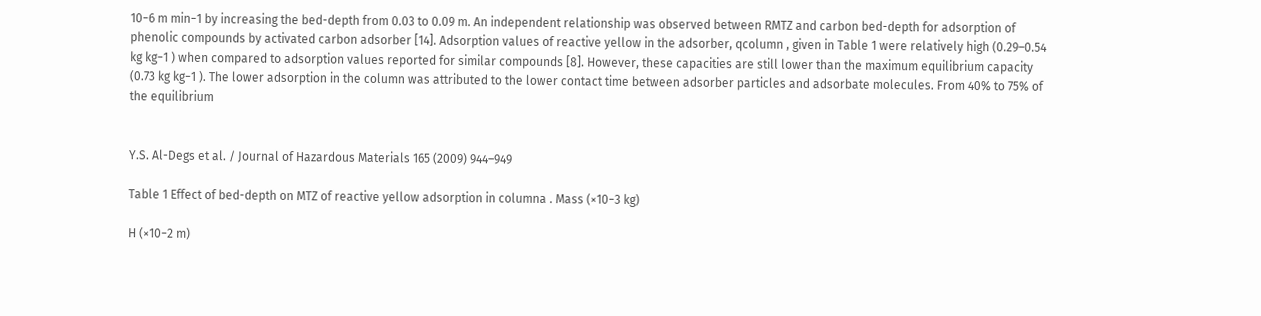10−6 m min−1 by increasing the bed-depth from 0.03 to 0.09 m. An independent relationship was observed between RMTZ and carbon bed-depth for adsorption of phenolic compounds by activated carbon adsorber [14]. Adsorption values of reactive yellow in the adsorber, qcolumn , given in Table 1 were relatively high (0.29–0.54 kg kg−1 ) when compared to adsorption values reported for similar compounds [8]. However, these capacities are still lower than the maximum equilibrium capacity (0.73 kg kg−1 ). The lower adsorption in the column was attributed to the lower contact time between adsorber particles and adsorbate molecules. From 40% to 75% of the equilibrium


Y.S. Al-Degs et al. / Journal of Hazardous Materials 165 (2009) 944–949

Table 1 Effect of bed-depth on MTZ of reactive yellow adsorption in columna . Mass (×10−3 kg)

H (×10−2 m)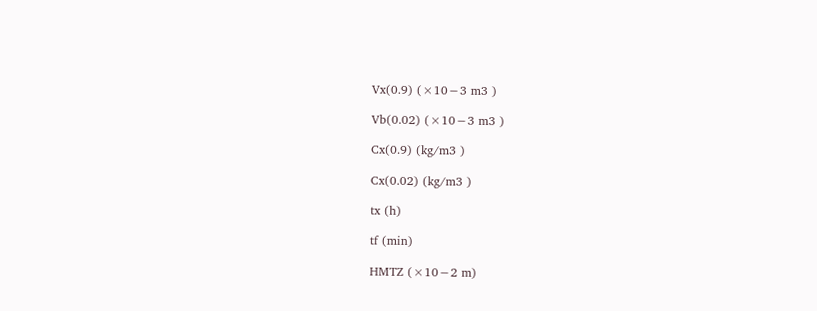Vx(0.9) (×10−3 m3 )

Vb(0.02) (×10−3 m3 )

Cx(0.9) (kg/m3 )

Cx(0.02) (kg/m3 )

tx (h)

tf (min)

HMTZ (×10−2 m)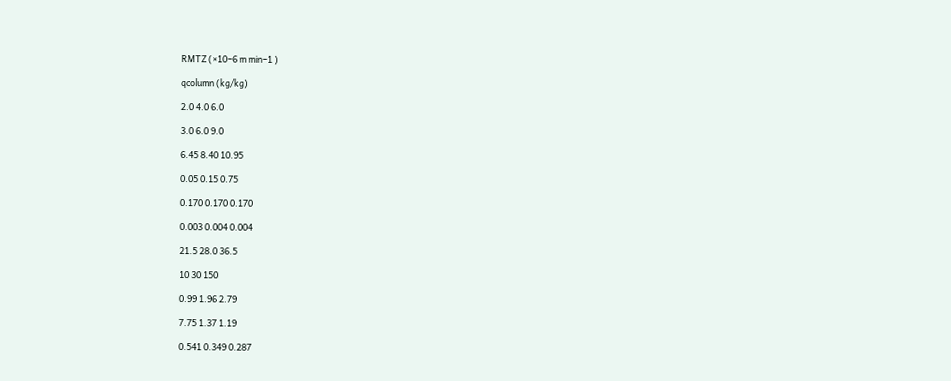RMTZ (×10−6 m min−1 )

qcolumn (kg/kg)

2.0 4.0 6.0

3.0 6.0 9.0

6.45 8.40 10.95

0.05 0.15 0.75

0.170 0.170 0.170

0.003 0.004 0.004

21.5 28.0 36.5

10 30 150

0.99 1.96 2.79

7.75 1.37 1.19

0.541 0.349 0.287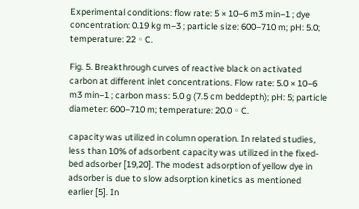Experimental conditions: flow rate: 5 × 10−6 m3 min−1 ; dye concentration: 0.19 kg m−3 ; particle size: 600–710 m; pH: 5.0; temperature: 22 ◦ C.

Fig. 5. Breakthrough curves of reactive black on activated carbon at different inlet concentrations. Flow rate: 5.0 × 10−6 m3 min−1 ; carbon mass: 5.0 g (7.5 cm beddepth); pH: 5; particle diameter: 600–710 m; temperature: 20.0 ◦ C.

capacity was utilized in column operation. In related studies, less than 10% of adsorbent capacity was utilized in the fixed-bed adsorber [19,20]. The modest adsorption of yellow dye in adsorber is due to slow adsorption kinetics as mentioned earlier [5]. In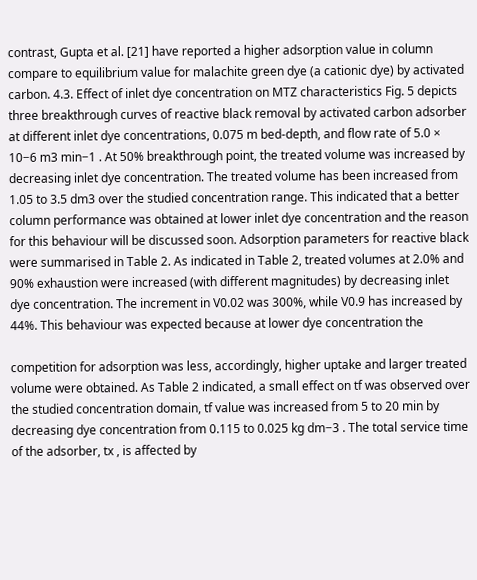contrast, Gupta et al. [21] have reported a higher adsorption value in column compare to equilibrium value for malachite green dye (a cationic dye) by activated carbon. 4.3. Effect of inlet dye concentration on MTZ characteristics Fig. 5 depicts three breakthrough curves of reactive black removal by activated carbon adsorber at different inlet dye concentrations, 0.075 m bed-depth, and flow rate of 5.0 × 10−6 m3 min−1 . At 50% breakthrough point, the treated volume was increased by decreasing inlet dye concentration. The treated volume has been increased from 1.05 to 3.5 dm3 over the studied concentration range. This indicated that a better column performance was obtained at lower inlet dye concentration and the reason for this behaviour will be discussed soon. Adsorption parameters for reactive black were summarised in Table 2. As indicated in Table 2, treated volumes at 2.0% and 90% exhaustion were increased (with different magnitudes) by decreasing inlet dye concentration. The increment in V0.02 was 300%, while V0.9 has increased by 44%. This behaviour was expected because at lower dye concentration the

competition for adsorption was less, accordingly, higher uptake and larger treated volume were obtained. As Table 2 indicated, a small effect on tf was observed over the studied concentration domain, tf value was increased from 5 to 20 min by decreasing dye concentration from 0.115 to 0.025 kg dm−3 . The total service time of the adsorber, tx , is affected by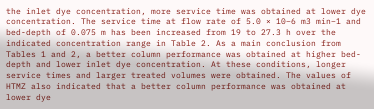the inlet dye concentration, more service time was obtained at lower dye concentration. The service time at flow rate of 5.0 × 10−6 m3 min−1 and bed-depth of 0.075 m has been increased from 19 to 27.3 h over the indicated concentration range in Table 2. As a main conclusion from Tables 1 and 2, a better column performance was obtained at higher bed-depth and lower inlet dye concentration. At these conditions, longer service times and larger treated volumes were obtained. The values of HTMZ also indicated that a better column performance was obtained at lower dye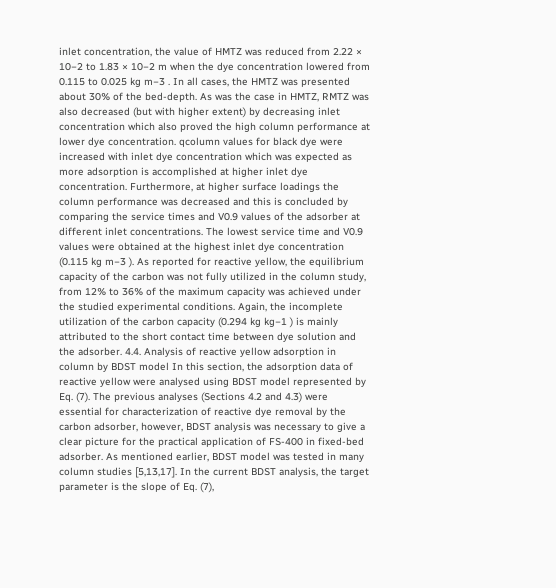inlet concentration, the value of HMTZ was reduced from 2.22 × 10−2 to 1.83 × 10−2 m when the dye concentration lowered from 0.115 to 0.025 kg m−3 . In all cases, the HMTZ was presented about 30% of the bed-depth. As was the case in HMTZ, RMTZ was also decreased (but with higher extent) by decreasing inlet concentration which also proved the high column performance at lower dye concentration. qcolumn values for black dye were increased with inlet dye concentration which was expected as more adsorption is accomplished at higher inlet dye concentration. Furthermore, at higher surface loadings the column performance was decreased and this is concluded by comparing the service times and V0.9 values of the adsorber at different inlet concentrations. The lowest service time and V0.9 values were obtained at the highest inlet dye concentration (0.115 kg m−3 ). As reported for reactive yellow, the equilibrium capacity of the carbon was not fully utilized in the column study, from 12% to 36% of the maximum capacity was achieved under the studied experimental conditions. Again, the incomplete utilization of the carbon capacity (0.294 kg kg−1 ) is mainly attributed to the short contact time between dye solution and the adsorber. 4.4. Analysis of reactive yellow adsorption in column by BDST model In this section, the adsorption data of reactive yellow were analysed using BDST model represented by Eq. (7). The previous analyses (Sections 4.2 and 4.3) were essential for characterization of reactive dye removal by the carbon adsorber, however, BDST analysis was necessary to give a clear picture for the practical application of FS-400 in fixed-bed adsorber. As mentioned earlier, BDST model was tested in many column studies [5,13,17]. In the current BDST analysis, the target parameter is the slope of Eq. (7),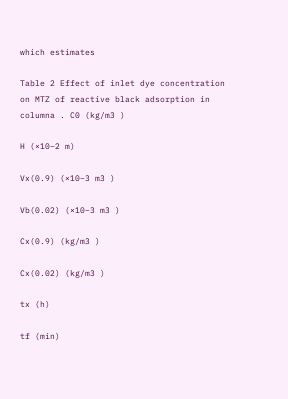which estimates

Table 2 Effect of inlet dye concentration on MTZ of reactive black adsorption in columna . C0 (kg/m3 )

H (×10−2 m)

Vx(0.9) (×10−3 m3 )

Vb(0.02) (×10−3 m3 )

Cx(0.9) (kg/m3 )

Cx(0.02) (kg/m3 )

tx (h)

tf (min)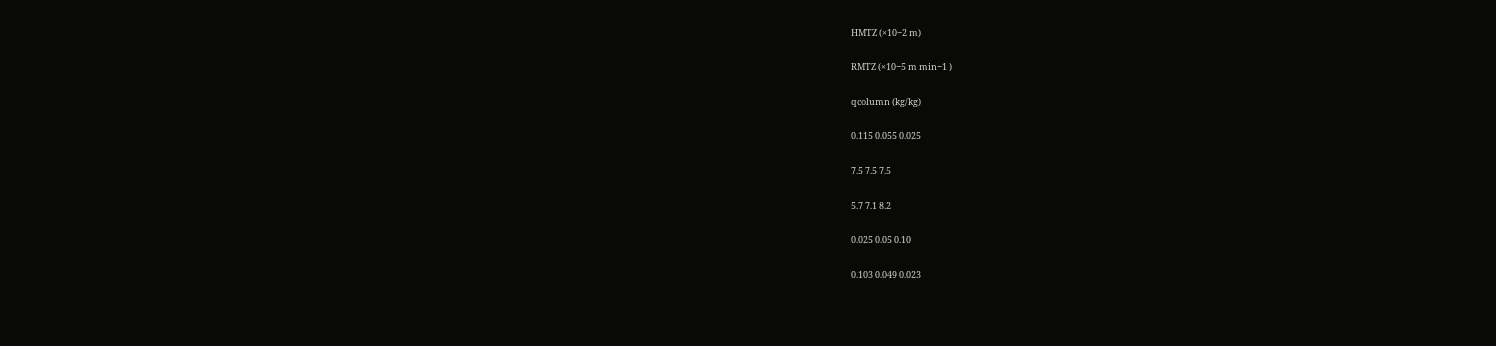HMTZ (×10−2 m)

RMTZ (×10−5 m min−1 )

qcolumn (kg/kg)

0.115 0.055 0.025

7.5 7.5 7.5

5.7 7.1 8.2

0.025 0.05 0.10

0.103 0.049 0.023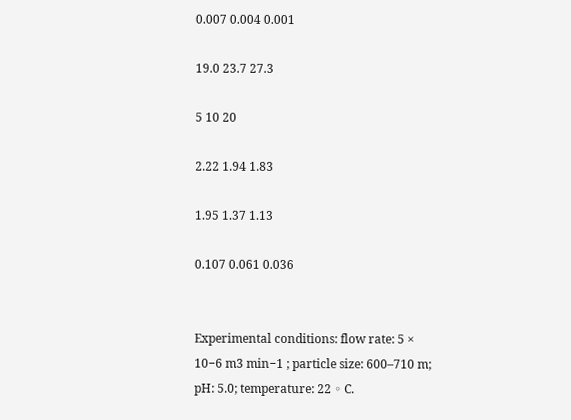0.007 0.004 0.001

19.0 23.7 27.3

5 10 20

2.22 1.94 1.83

1.95 1.37 1.13

0.107 0.061 0.036


Experimental conditions: flow rate: 5 × 10−6 m3 min−1 ; particle size: 600–710 m; pH: 5.0; temperature: 22 ◦ C.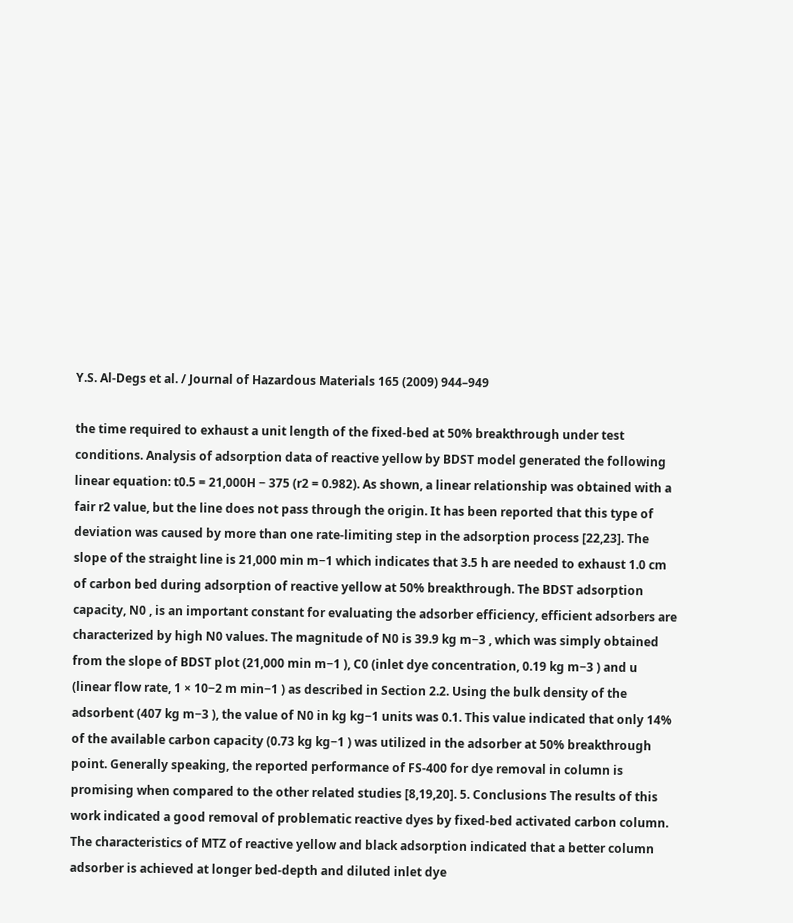Y.S. Al-Degs et al. / Journal of Hazardous Materials 165 (2009) 944–949

the time required to exhaust a unit length of the fixed-bed at 50% breakthrough under test conditions. Analysis of adsorption data of reactive yellow by BDST model generated the following linear equation: t0.5 = 21,000H − 375 (r2 = 0.982). As shown, a linear relationship was obtained with a fair r2 value, but the line does not pass through the origin. It has been reported that this type of deviation was caused by more than one rate-limiting step in the adsorption process [22,23]. The slope of the straight line is 21,000 min m−1 which indicates that 3.5 h are needed to exhaust 1.0 cm of carbon bed during adsorption of reactive yellow at 50% breakthrough. The BDST adsorption capacity, N0 , is an important constant for evaluating the adsorber efficiency, efficient adsorbers are characterized by high N0 values. The magnitude of N0 is 39.9 kg m−3 , which was simply obtained from the slope of BDST plot (21,000 min m−1 ), C0 (inlet dye concentration, 0.19 kg m−3 ) and u (linear flow rate, 1 × 10−2 m min−1 ) as described in Section 2.2. Using the bulk density of the adsorbent (407 kg m−3 ), the value of N0 in kg kg−1 units was 0.1. This value indicated that only 14% of the available carbon capacity (0.73 kg kg−1 ) was utilized in the adsorber at 50% breakthrough point. Generally speaking, the reported performance of FS-400 for dye removal in column is promising when compared to the other related studies [8,19,20]. 5. Conclusions The results of this work indicated a good removal of problematic reactive dyes by fixed-bed activated carbon column. The characteristics of MTZ of reactive yellow and black adsorption indicated that a better column adsorber is achieved at longer bed-depth and diluted inlet dye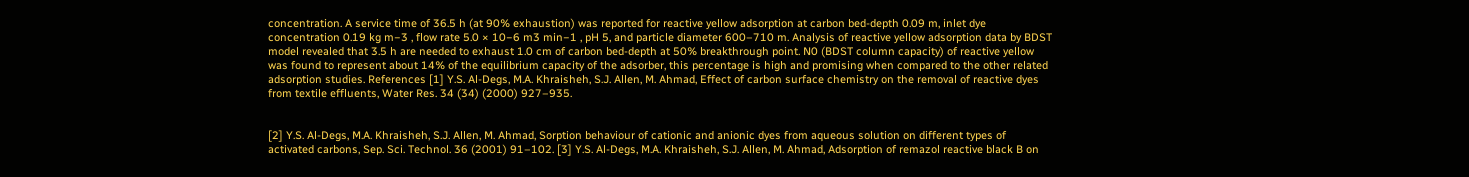concentration. A service time of 36.5 h (at 90% exhaustion) was reported for reactive yellow adsorption at carbon bed-depth 0.09 m, inlet dye concentration 0.19 kg m−3 , flow rate 5.0 × 10−6 m3 min−1 , pH 5, and particle diameter 600–710 m. Analysis of reactive yellow adsorption data by BDST model revealed that 3.5 h are needed to exhaust 1.0 cm of carbon bed-depth at 50% breakthrough point. N0 (BDST column capacity) of reactive yellow was found to represent about 14% of the equilibrium capacity of the adsorber, this percentage is high and promising when compared to the other related adsorption studies. References [1] Y.S. Al-Degs, M.A. Khraisheh, S.J. Allen, M. Ahmad, Effect of carbon surface chemistry on the removal of reactive dyes from textile effluents, Water Res. 34 (34) (2000) 927–935.


[2] Y.S. Al-Degs, M.A. Khraisheh, S.J. Allen, M. Ahmad, Sorption behaviour of cationic and anionic dyes from aqueous solution on different types of activated carbons, Sep. Sci. Technol. 36 (2001) 91–102. [3] Y.S. Al-Degs, M.A. Khraisheh, S.J. Allen, M. Ahmad, Adsorption of remazol reactive black B on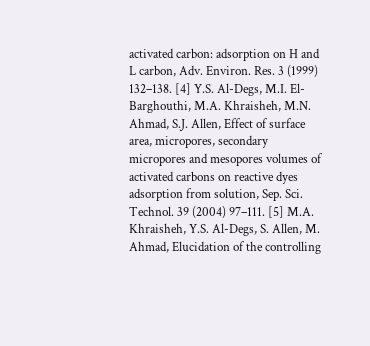activated carbon: adsorption on H and L carbon, Adv. Environ. Res. 3 (1999) 132–138. [4] Y.S. Al-Degs, M.I. El-Barghouthi, M.A. Khraisheh, M.N. Ahmad, S.J. Allen, Effect of surface area, micropores, secondary micropores and mesopores volumes of activated carbons on reactive dyes adsorption from solution, Sep. Sci. Technol. 39 (2004) 97–111. [5] M.A. Khraisheh, Y.S. Al-Degs, S. Allen, M. Ahmad, Elucidation of the controlling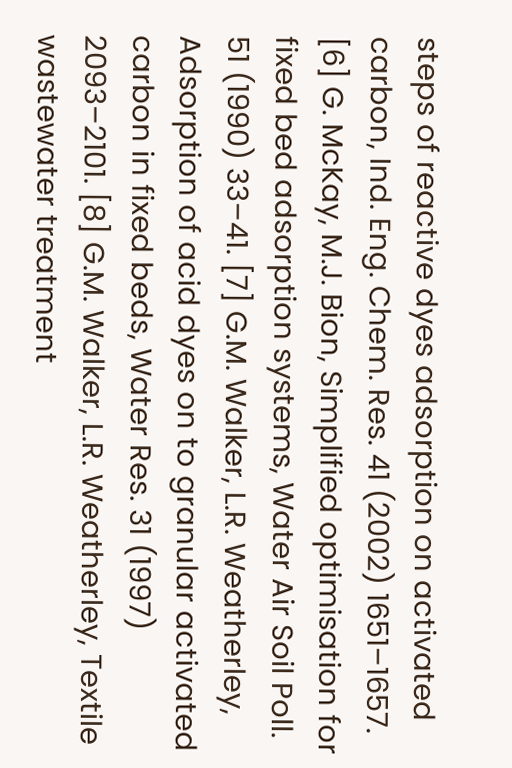steps of reactive dyes adsorption on activated carbon, Ind. Eng. Chem. Res. 41 (2002) 1651–1657. [6] G. McKay, M.J. Bion, Simplified optimisation for fixed bed adsorption systems, Water Air Soil Poll. 51 (1990) 33–41. [7] G.M. Walker, L.R. Weatherley, Adsorption of acid dyes on to granular activated carbon in fixed beds, Water Res. 31 (1997) 2093–2101. [8] G.M. Walker, L.R. Weatherley, Textile wastewater treatment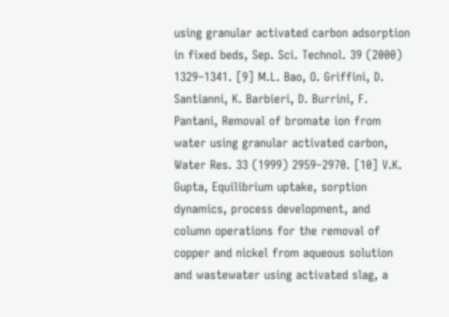using granular activated carbon adsorption in fixed beds, Sep. Sci. Technol. 39 (2000) 1329–1341. [9] M.L. Bao, O. Griffini, D. Santianni, K. Barbieri, D. Burrini, F. Pantani, Removal of bromate ion from water using granular activated carbon, Water Res. 33 (1999) 2959–2970. [10] V.K. Gupta, Equilibrium uptake, sorption dynamics, process development, and column operations for the removal of copper and nickel from aqueous solution and wastewater using activated slag, a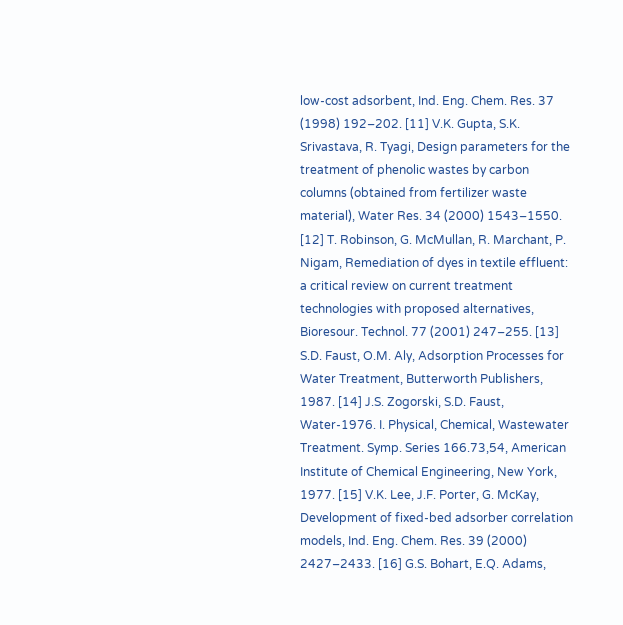low-cost adsorbent, Ind. Eng. Chem. Res. 37 (1998) 192–202. [11] V.K. Gupta, S.K. Srivastava, R. Tyagi, Design parameters for the treatment of phenolic wastes by carbon columns (obtained from fertilizer waste material), Water Res. 34 (2000) 1543–1550. [12] T. Robinson, G. McMullan, R. Marchant, P. Nigam, Remediation of dyes in textile effluent: a critical review on current treatment technologies with proposed alternatives, Bioresour. Technol. 77 (2001) 247–255. [13] S.D. Faust, O.M. Aly, Adsorption Processes for Water Treatment, Butterworth Publishers, 1987. [14] J.S. Zogorski, S.D. Faust, Water-1976. I. Physical, Chemical, Wastewater Treatment. Symp. Series 166.73,54, American Institute of Chemical Engineering, New York, 1977. [15] V.K. Lee, J.F. Porter, G. McKay, Development of fixed-bed adsorber correlation models, Ind. Eng. Chem. Res. 39 (2000) 2427–2433. [16] G.S. Bohart, E.Q. Adams,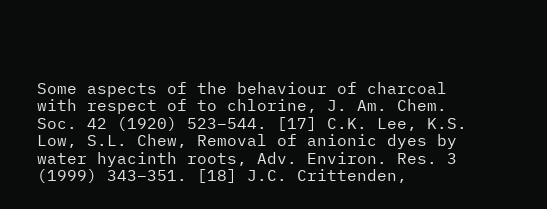Some aspects of the behaviour of charcoal with respect of to chlorine, J. Am. Chem. Soc. 42 (1920) 523–544. [17] C.K. Lee, K.S. Low, S.L. Chew, Removal of anionic dyes by water hyacinth roots, Adv. Environ. Res. 3 (1999) 343–351. [18] J.C. Crittenden,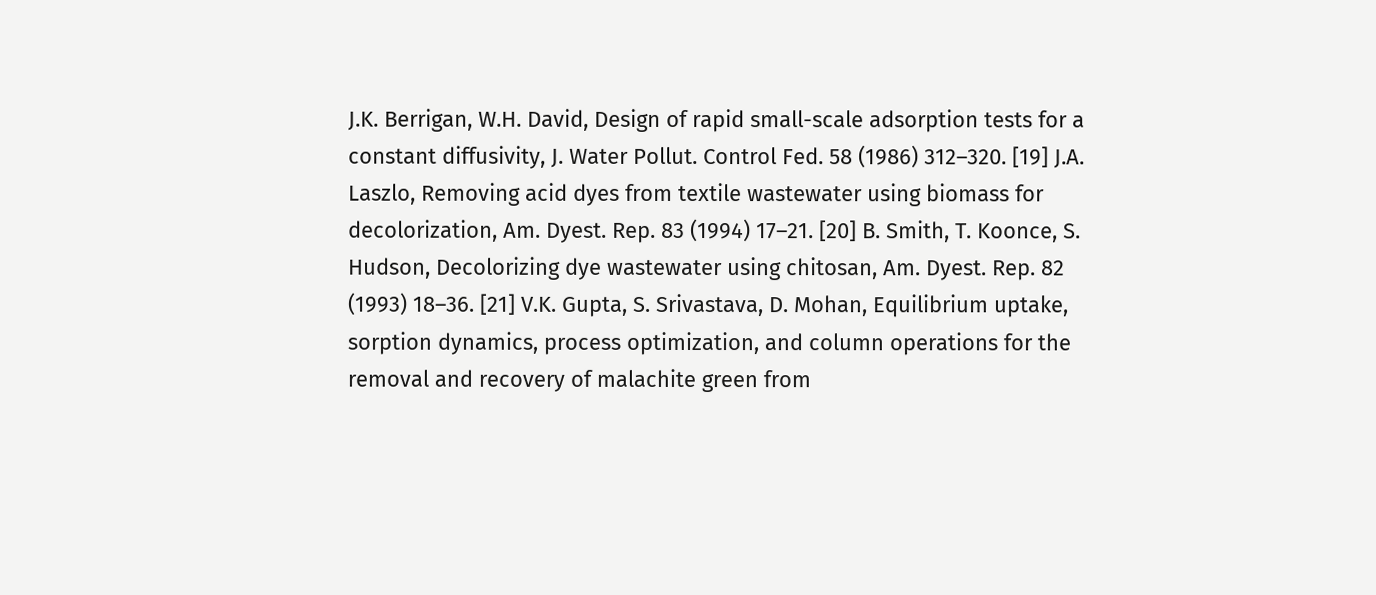J.K. Berrigan, W.H. David, Design of rapid small-scale adsorption tests for a constant diffusivity, J. Water Pollut. Control Fed. 58 (1986) 312–320. [19] J.A. Laszlo, Removing acid dyes from textile wastewater using biomass for decolorization, Am. Dyest. Rep. 83 (1994) 17–21. [20] B. Smith, T. Koonce, S. Hudson, Decolorizing dye wastewater using chitosan, Am. Dyest. Rep. 82 (1993) 18–36. [21] V.K. Gupta, S. Srivastava, D. Mohan, Equilibrium uptake, sorption dynamics, process optimization, and column operations for the removal and recovery of malachite green from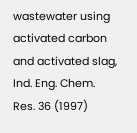wastewater using activated carbon and activated slag, Ind. Eng. Chem. Res. 36 (1997)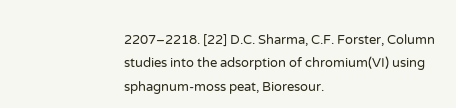2207–2218. [22] D.C. Sharma, C.F. Forster, Column studies into the adsorption of chromium(VI) using sphagnum-moss peat, Bioresour.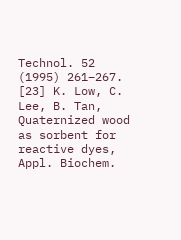Technol. 52 (1995) 261–267. [23] K. Low, C. Lee, B. Tan, Quaternized wood as sorbent for reactive dyes, Appl. Biochem.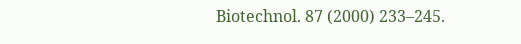Biotechnol. 87 (2000) 233–245.